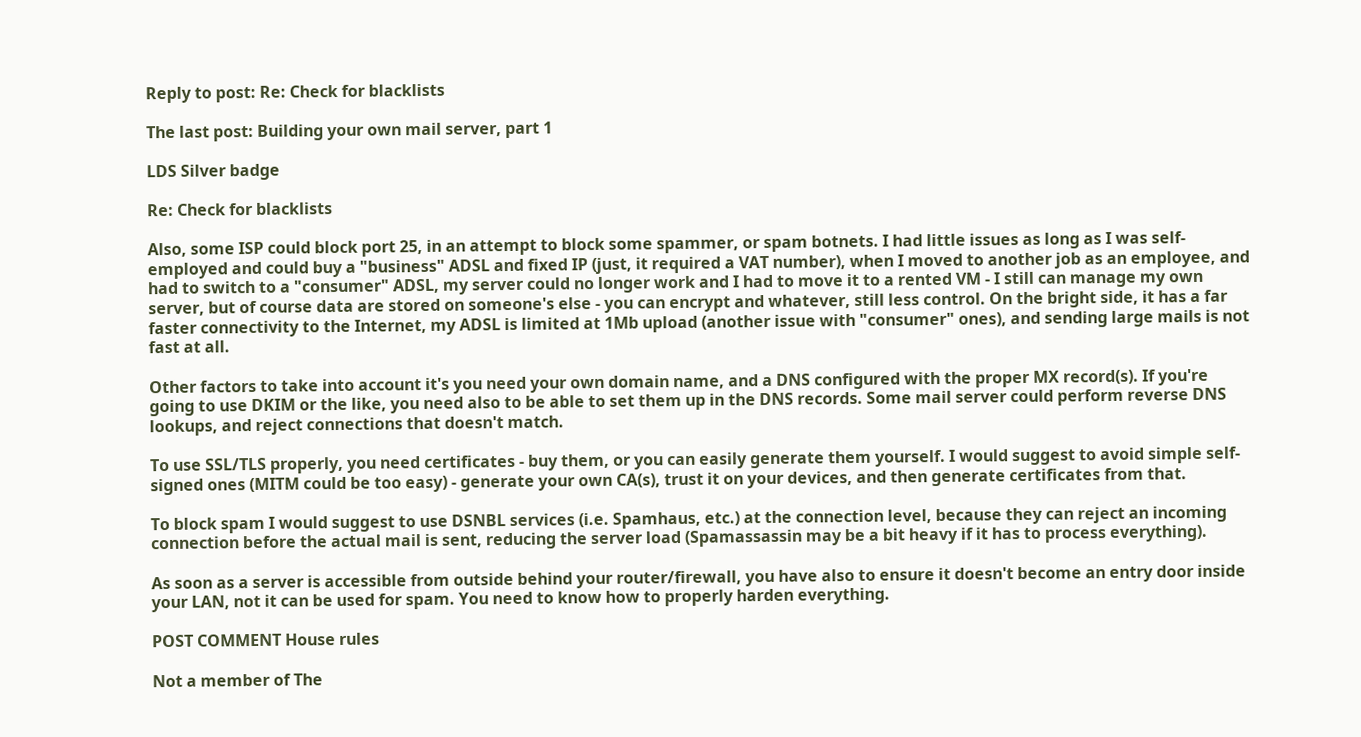Reply to post: Re: Check for blacklists

The last post: Building your own mail server, part 1

LDS Silver badge

Re: Check for blacklists

Also, some ISP could block port 25, in an attempt to block some spammer, or spam botnets. I had little issues as long as I was self-employed and could buy a "business" ADSL and fixed IP (just, it required a VAT number), when I moved to another job as an employee, and had to switch to a "consumer" ADSL, my server could no longer work and I had to move it to a rented VM - I still can manage my own server, but of course data are stored on someone's else - you can encrypt and whatever, still less control. On the bright side, it has a far faster connectivity to the Internet, my ADSL is limited at 1Mb upload (another issue with "consumer" ones), and sending large mails is not fast at all.

Other factors to take into account it's you need your own domain name, and a DNS configured with the proper MX record(s). If you're going to use DKIM or the like, you need also to be able to set them up in the DNS records. Some mail server could perform reverse DNS lookups, and reject connections that doesn't match.

To use SSL/TLS properly, you need certificates - buy them, or you can easily generate them yourself. I would suggest to avoid simple self-signed ones (MITM could be too easy) - generate your own CA(s), trust it on your devices, and then generate certificates from that.

To block spam I would suggest to use DSNBL services (i.e. Spamhaus, etc.) at the connection level, because they can reject an incoming connection before the actual mail is sent, reducing the server load (Spamassassin may be a bit heavy if it has to process everything).

As soon as a server is accessible from outside behind your router/firewall, you have also to ensure it doesn't become an entry door inside your LAN, not it can be used for spam. You need to know how to properly harden everything.

POST COMMENT House rules

Not a member of The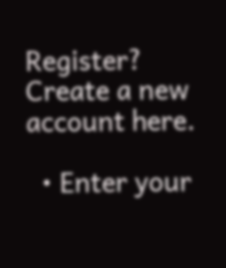Register? Create a new account here.

  • Enter your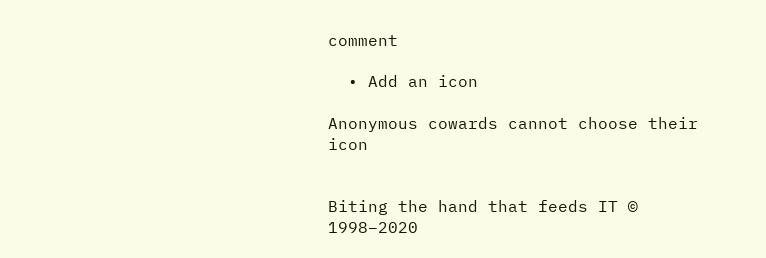comment

  • Add an icon

Anonymous cowards cannot choose their icon


Biting the hand that feeds IT © 1998–2020